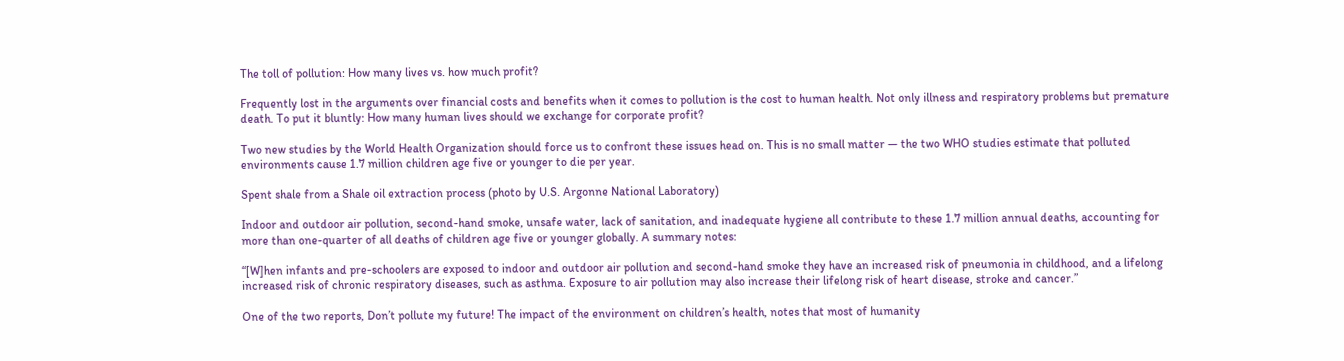The toll of pollution: How many lives vs. how much profit?

Frequently lost in the arguments over financial costs and benefits when it comes to pollution is the cost to human health. Not only illness and respiratory problems but premature death. To put it bluntly: How many human lives should we exchange for corporate profit?

Two new studies by the World Health Organization should force us to confront these issues head on. This is no small matter — the two WHO studies estimate that polluted environments cause 1.7 million children age five or younger to die per year.

Spent shale from a Shale oil extraction process (photo by U.S. Argonne National Laboratory)

Indoor and outdoor air pollution, second-hand smoke, unsafe water, lack of sanitation, and inadequate hygiene all contribute to these 1.7 million annual deaths, accounting for more than one-quarter of all deaths of children age five or younger globally. A summary notes:

“[W]hen infants and pre-schoolers are exposed to indoor and outdoor air pollution and second-hand smoke they have an increased risk of pneumonia in childhood, and a lifelong increased risk of chronic respiratory diseases, such as asthma. Exposure to air pollution may also increase their lifelong risk of heart disease, stroke and cancer.”

One of the two reports, Don’t pollute my future! The impact of the environment on children’s health, notes that most of humanity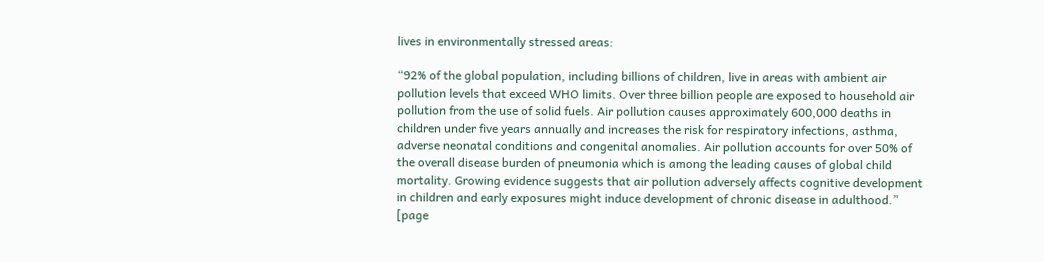lives in environmentally stressed areas:

“92% of the global population, including billions of children, live in areas with ambient air pollution levels that exceed WHO limits. Over three billion people are exposed to household air pollution from the use of solid fuels. Air pollution causes approximately 600,000 deaths in children under five years annually and increases the risk for respiratory infections, asthma, adverse neonatal conditions and congenital anomalies. Air pollution accounts for over 50% of the overall disease burden of pneumonia which is among the leading causes of global child mortality. Growing evidence suggests that air pollution adversely affects cognitive development in children and early exposures might induce development of chronic disease in adulthood.” [page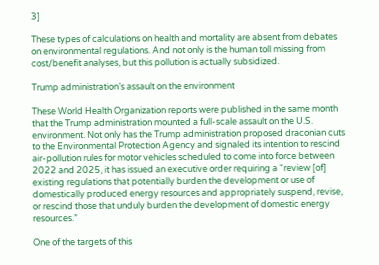3]

These types of calculations on health and mortality are absent from debates on environmental regulations. And not only is the human toll missing from cost/benefit analyses, but this pollution is actually subsidized.

Trump administration’s assault on the environment

These World Health Organization reports were published in the same month that the Trump administration mounted a full-scale assault on the U.S. environment. Not only has the Trump administration proposed draconian cuts to the Environmental Protection Agency and signaled its intention to rescind air-pollution rules for motor vehicles scheduled to come into force between 2022 and 2025, it has issued an executive order requiring a “review [of] existing regulations that potentially burden the development or use of domestically produced energy resources and appropriately suspend, revise, or rescind those that unduly burden the development of domestic energy resources.”

One of the targets of this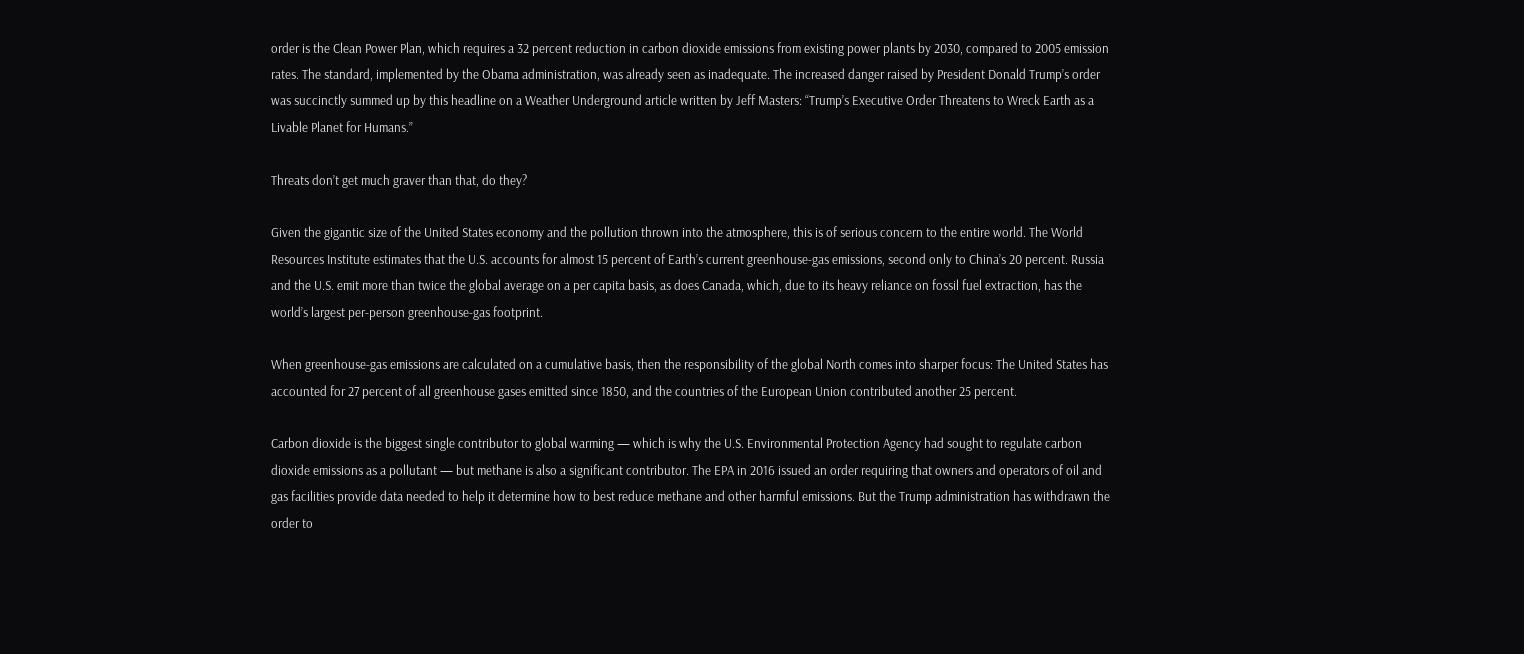order is the Clean Power Plan, which requires a 32 percent reduction in carbon dioxide emissions from existing power plants by 2030, compared to 2005 emission rates. The standard, implemented by the Obama administration, was already seen as inadequate. The increased danger raised by President Donald Trump’s order was succinctly summed up by this headline on a Weather Underground article written by Jeff Masters: “Trump’s Executive Order Threatens to Wreck Earth as a Livable Planet for Humans.”

Threats don’t get much graver than that, do they?

Given the gigantic size of the United States economy and the pollution thrown into the atmosphere, this is of serious concern to the entire world. The World Resources Institute estimates that the U.S. accounts for almost 15 percent of Earth’s current greenhouse-gas emissions, second only to China’s 20 percent. Russia and the U.S. emit more than twice the global average on a per capita basis, as does Canada, which, due to its heavy reliance on fossil fuel extraction, has the world’s largest per-person greenhouse-gas footprint.

When greenhouse-gas emissions are calculated on a cumulative basis, then the responsibility of the global North comes into sharper focus: The United States has accounted for 27 percent of all greenhouse gases emitted since 1850, and the countries of the European Union contributed another 25 percent.

Carbon dioxide is the biggest single contributor to global warming — which is why the U.S. Environmental Protection Agency had sought to regulate carbon dioxide emissions as a pollutant — but methane is also a significant contributor. The EPA in 2016 issued an order requiring that owners and operators of oil and gas facilities provide data needed to help it determine how to best reduce methane and other harmful emissions. But the Trump administration has withdrawn the order to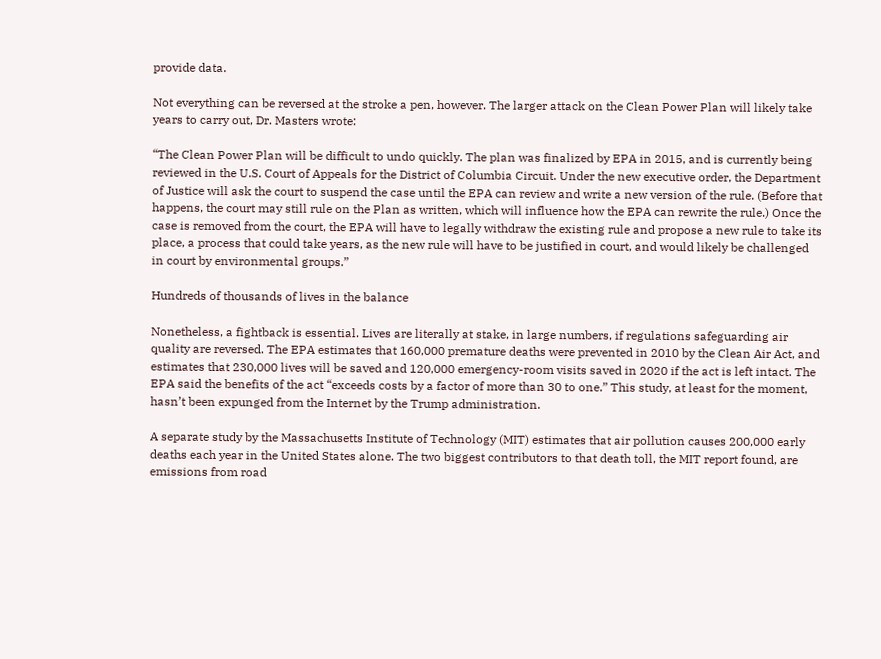provide data.

Not everything can be reversed at the stroke a pen, however. The larger attack on the Clean Power Plan will likely take years to carry out, Dr. Masters wrote:

“The Clean Power Plan will be difficult to undo quickly. The plan was finalized by EPA in 2015, and is currently being reviewed in the U.S. Court of Appeals for the District of Columbia Circuit. Under the new executive order, the Department of Justice will ask the court to suspend the case until the EPA can review and write a new version of the rule. (Before that happens, the court may still rule on the Plan as written, which will influence how the EPA can rewrite the rule.) Once the case is removed from the court, the EPA will have to legally withdraw the existing rule and propose a new rule to take its place, a process that could take years, as the new rule will have to be justified in court, and would likely be challenged in court by environmental groups.”

Hundreds of thousands of lives in the balance

Nonetheless, a fightback is essential. Lives are literally at stake, in large numbers, if regulations safeguarding air quality are reversed. The EPA estimates that 160,000 premature deaths were prevented in 2010 by the Clean Air Act, and estimates that 230,000 lives will be saved and 120,000 emergency-room visits saved in 2020 if the act is left intact. The EPA said the benefits of the act “exceeds costs by a factor of more than 30 to one.” This study, at least for the moment, hasn’t been expunged from the Internet by the Trump administration.

A separate study by the Massachusetts Institute of Technology (MIT) estimates that air pollution causes 200,000 early deaths each year in the United States alone. The two biggest contributors to that death toll, the MIT report found, are emissions from road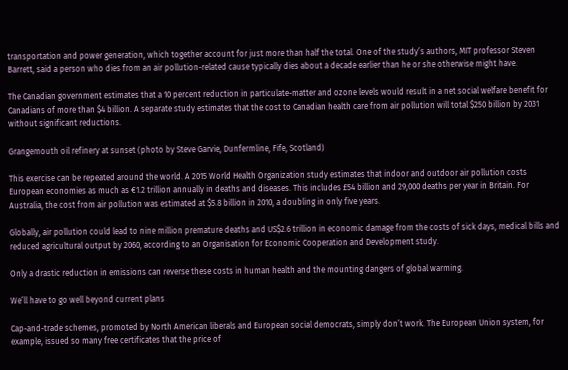transportation and power generation, which together account for just more than half the total. One of the study’s authors, MIT professor Steven Barrett, said a person who dies from an air pollution-related cause typically dies about a decade earlier than he or she otherwise might have.

The Canadian government estimates that a 10 percent reduction in particulate-matter and ozone levels would result in a net social welfare benefit for Canadians of more than $4 billion. A separate study estimates that the cost to Canadian health care from air pollution will total $250 billion by 2031 without significant reductions.

Grangemouth oil refinery at sunset (photo by Steve Garvie, Dunfermline, Fife, Scotland)

This exercise can be repeated around the world. A 2015 World Health Organization study estimates that indoor and outdoor air pollution costs European economies as much as €1.2 trillion annually in deaths and diseases. This includes £54 billion and 29,000 deaths per year in Britain. For Australia, the cost from air pollution was estimated at $5.8 billion in 2010, a doubling in only five years.

Globally, air pollution could lead to nine million premature deaths and US$2.6 trillion in economic damage from the costs of sick days, medical bills and reduced agricultural output by 2060, according to an Organisation for Economic Cooperation and Development study.

Only a drastic reduction in emissions can reverse these costs in human health and the mounting dangers of global warming.

We’ll have to go well beyond current plans

Cap-and-trade schemes, promoted by North American liberals and European social democrats, simply don’t work. The European Union system, for example, issued so many free certificates that the price of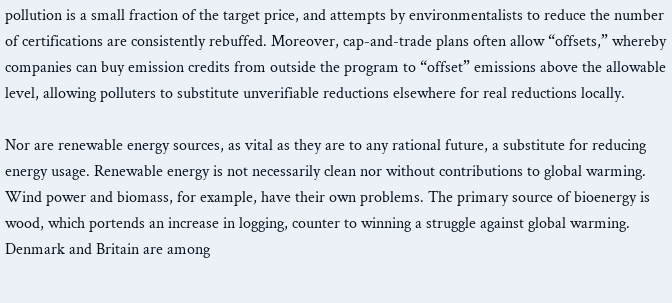pollution is a small fraction of the target price, and attempts by environmentalists to reduce the number of certifications are consistently rebuffed. Moreover, cap-and-trade plans often allow “offsets,” whereby companies can buy emission credits from outside the program to “offset” emissions above the allowable level, allowing polluters to substitute unverifiable reductions elsewhere for real reductions locally.

Nor are renewable energy sources, as vital as they are to any rational future, a substitute for reducing energy usage. Renewable energy is not necessarily clean nor without contributions to global warming. Wind power and biomass, for example, have their own problems. The primary source of bioenergy is wood, which portends an increase in logging, counter to winning a struggle against global warming. Denmark and Britain are among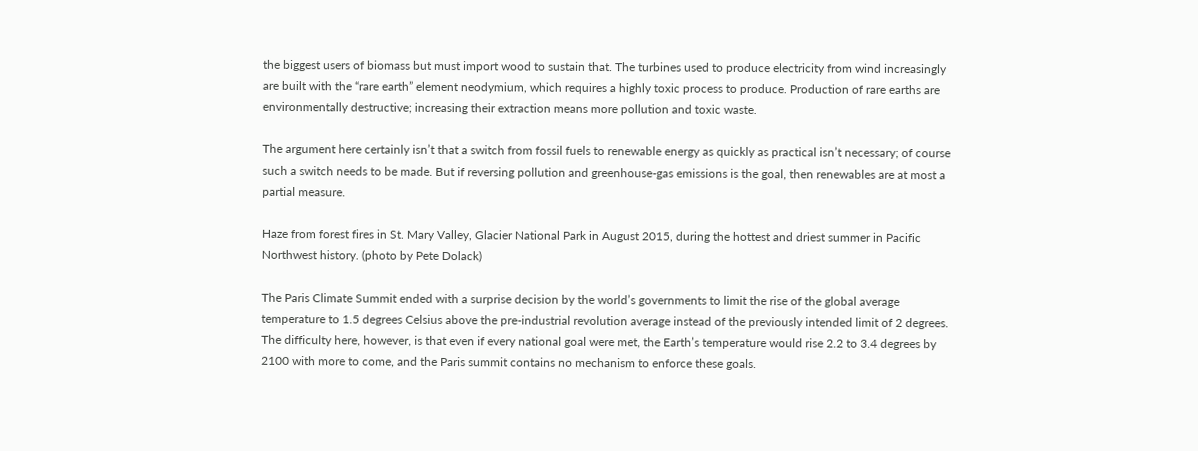the biggest users of biomass but must import wood to sustain that. The turbines used to produce electricity from wind increasingly are built with the “rare earth” element neodymium, which requires a highly toxic process to produce. Production of rare earths are environmentally destructive; increasing their extraction means more pollution and toxic waste.

The argument here certainly isn’t that a switch from fossil fuels to renewable energy as quickly as practical isn’t necessary; of course such a switch needs to be made. But if reversing pollution and greenhouse-gas emissions is the goal, then renewables are at most a partial measure.

Haze from forest fires in St. Mary Valley, Glacier National Park in August 2015, during the hottest and driest summer in Pacific Northwest history. (photo by Pete Dolack)

The Paris Climate Summit ended with a surprise decision by the world’s governments to limit the rise of the global average temperature to 1.5 degrees Celsius above the pre-industrial revolution average instead of the previously intended limit of 2 degrees. The difficulty here, however, is that even if every national goal were met, the Earth’s temperature would rise 2.2 to 3.4 degrees by 2100 with more to come, and the Paris summit contains no mechanism to enforce these goals.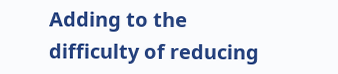Adding to the difficulty of reducing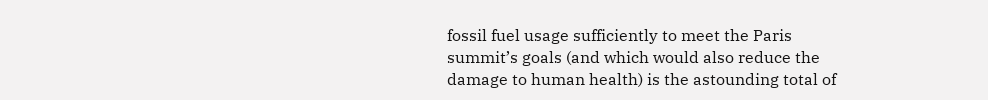fossil fuel usage sufficiently to meet the Paris summit’s goals (and which would also reduce the damage to human health) is the astounding total of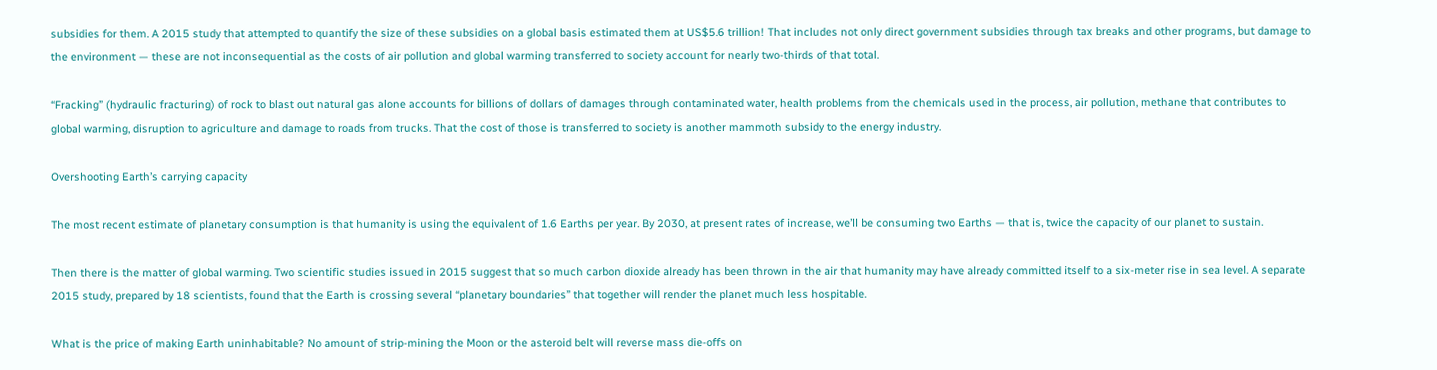subsidies for them. A 2015 study that attempted to quantify the size of these subsidies on a global basis estimated them at US$5.6 trillion! That includes not only direct government subsidies through tax breaks and other programs, but damage to the environment — these are not inconsequential as the costs of air pollution and global warming transferred to society account for nearly two-thirds of that total.

“Fracking” (hydraulic fracturing) of rock to blast out natural gas alone accounts for billions of dollars of damages through contaminated water, health problems from the chemicals used in the process, air pollution, methane that contributes to global warming, disruption to agriculture and damage to roads from trucks. That the cost of those is transferred to society is another mammoth subsidy to the energy industry.

Overshooting Earth’s carrying capacity

The most recent estimate of planetary consumption is that humanity is using the equivalent of 1.6 Earths per year. By 2030, at present rates of increase, we’ll be consuming two Earths — that is, twice the capacity of our planet to sustain.

Then there is the matter of global warming. Two scientific studies issued in 2015 suggest that so much carbon dioxide already has been thrown in the air that humanity may have already committed itself to a six-meter rise in sea level. A separate 2015 study, prepared by 18 scientists, found that the Earth is crossing several “planetary boundaries” that together will render the planet much less hospitable.

What is the price of making Earth uninhabitable? No amount of strip-mining the Moon or the asteroid belt will reverse mass die-offs on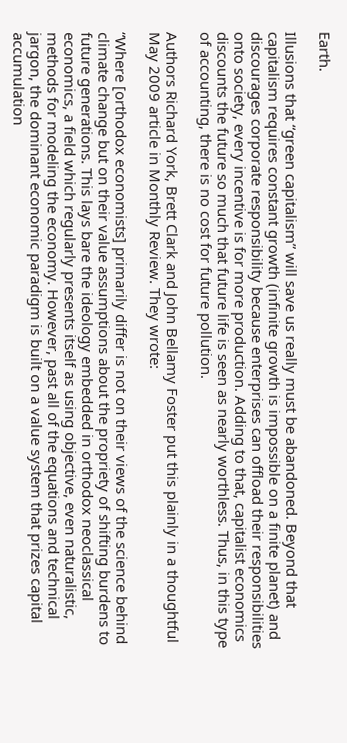Earth.

Illusions that “green capitalism” will save us really must be abandoned. Beyond that capitalism requires constant growth (infinite growth is impossible on a finite planet) and discourages corporate responsibility because enterprises can offload their responsibilities onto society, every incentive is for more production. Adding to that, capitalist economics discounts the future so much that future life is seen as nearly worthless. Thus, in this type of accounting, there is no cost for future pollution.

Authors Richard York, Brett Clark and John Bellamy Foster put this plainly in a thoughtful May 2009 article in Monthly Review. They wrote:

“Where [orthodox economists] primarily differ is not on their views of the science behind climate change but on their value assumptions about the propriety of shifting burdens to future generations. This lays bare the ideology embedded in orthodox neoclassical economics, a field which regularly presents itself as using objective, even naturalistic, methods for modeling the economy. However, past all of the equations and technical jargon, the dominant economic paradigm is built on a value system that prizes capital accumulation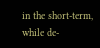in the short-term, while de-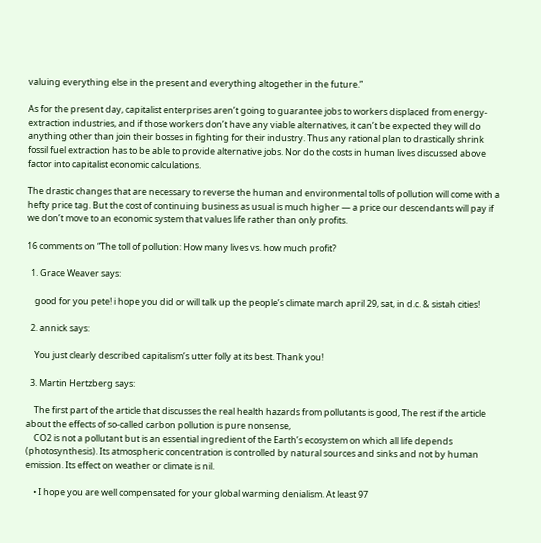valuing everything else in the present and everything altogether in the future.”

As for the present day, capitalist enterprises aren’t going to guarantee jobs to workers displaced from energy-extraction industries, and if those workers don’t have any viable alternatives, it can’t be expected they will do anything other than join their bosses in fighting for their industry. Thus any rational plan to drastically shrink fossil fuel extraction has to be able to provide alternative jobs. Nor do the costs in human lives discussed above factor into capitalist economic calculations.

The drastic changes that are necessary to reverse the human and environmental tolls of pollution will come with a hefty price tag. But the cost of continuing business as usual is much higher — a price our descendants will pay if we don’t move to an economic system that values life rather than only profits.

16 comments on “The toll of pollution: How many lives vs. how much profit?

  1. Grace Weaver says:

    good for you pete! i hope you did or will talk up the people’s climate march april 29, sat, in d.c. & sistah cities!

  2. annick says:

    You just clearly described capitalism’s utter folly at its best. Thank you!

  3. Martin Hertzberg says:

    The first part of the article that discusses the real health hazards from pollutants is good, The rest if the article about the effects of so-called carbon pollution is pure nonsense,
    CO2 is not a pollutant but is an essential ingredient of the Earth’s ecosystem on which all life depends (photosynthesis). Its atmospheric concentration is controlled by natural sources and sinks and not by human emission. Its effect on weather or climate is nil.

    • I hope you are well compensated for your global warming denialism. At least 97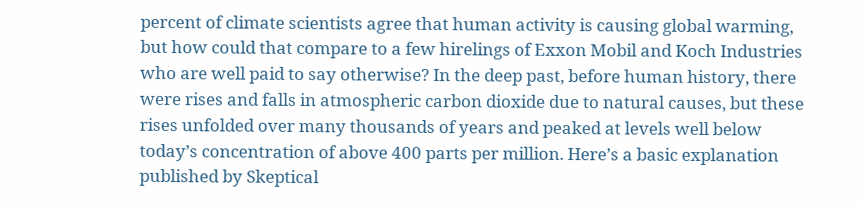percent of climate scientists agree that human activity is causing global warming, but how could that compare to a few hirelings of Exxon Mobil and Koch Industries who are well paid to say otherwise? In the deep past, before human history, there were rises and falls in atmospheric carbon dioxide due to natural causes, but these rises unfolded over many thousands of years and peaked at levels well below today’s concentration of above 400 parts per million. Here’s a basic explanation published by Skeptical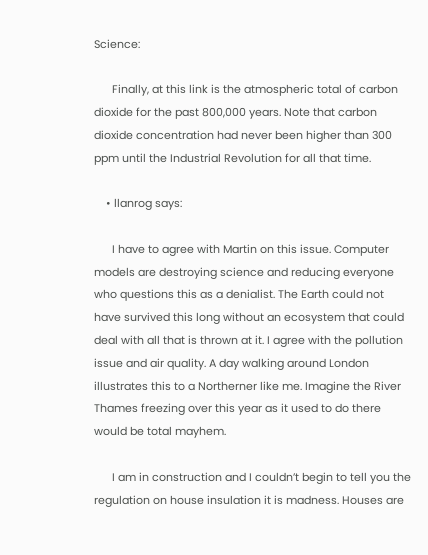Science:

      Finally, at this link is the atmospheric total of carbon dioxide for the past 800,000 years. Note that carbon dioxide concentration had never been higher than 300 ppm until the Industrial Revolution for all that time.

    • llanrog says:

      I have to agree with Martin on this issue. Computer models are destroying science and reducing everyone who questions this as a denialist. The Earth could not have survived this long without an ecosystem that could deal with all that is thrown at it. I agree with the pollution issue and air quality. A day walking around London illustrates this to a Northerner like me. Imagine the River Thames freezing over this year as it used to do there would be total mayhem.

      I am in construction and I couldn’t begin to tell you the regulation on house insulation it is madness. Houses are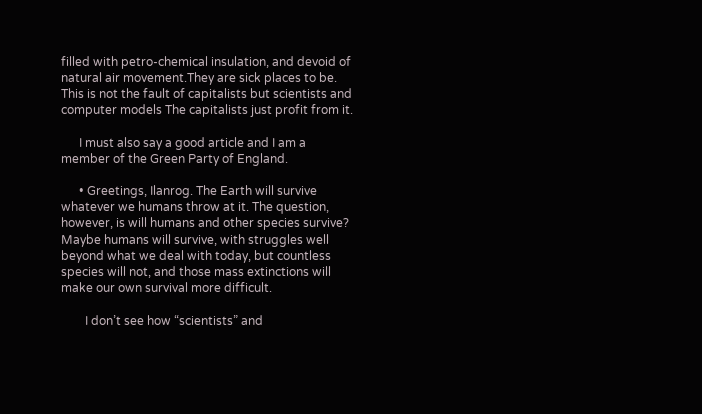filled with petro-chemical insulation, and devoid of natural air movement.They are sick places to be. This is not the fault of capitalists but scientists and computer models The capitalists just profit from it.

      I must also say a good article and I am a member of the Green Party of England.

      • Greetings, Ilanrog. The Earth will survive whatever we humans throw at it. The question, however, is will humans and other species survive? Maybe humans will survive, with struggles well beyond what we deal with today, but countless species will not, and those mass extinctions will make our own survival more difficult.

        I don’t see how “scientists” and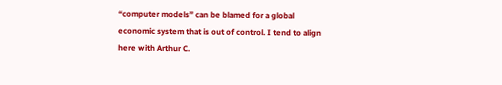“computer models” can be blamed for a global economic system that is out of control. I tend to align here with Arthur C.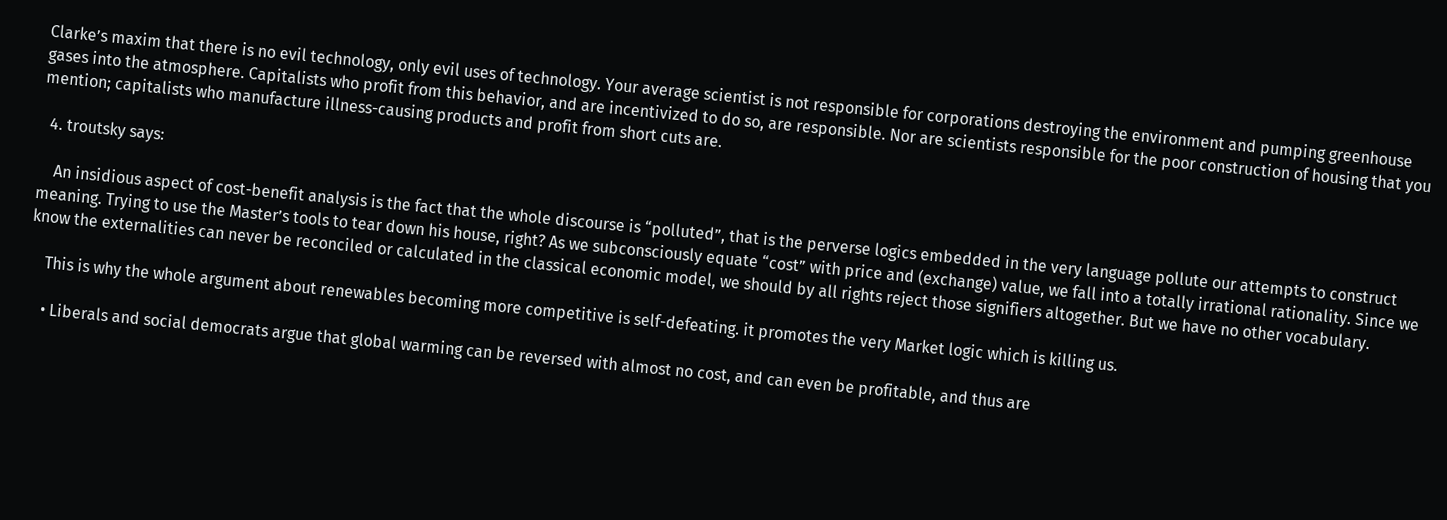Clarke’s maxim that there is no evil technology, only evil uses of technology. Your average scientist is not responsible for corporations destroying the environment and pumping greenhouse gases into the atmosphere. Capitalists who profit from this behavior, and are incentivized to do so, are responsible. Nor are scientists responsible for the poor construction of housing that you mention; capitalists who manufacture illness-causing products and profit from short cuts are.

  4. troutsky says:

    An insidious aspect of cost-benefit analysis is the fact that the whole discourse is “polluted”, that is the perverse logics embedded in the very language pollute our attempts to construct meaning. Trying to use the Master’s tools to tear down his house, right? As we subconsciously equate “cost” with price and (exchange) value, we fall into a totally irrational rationality. Since we know the externalities can never be reconciled or calculated in the classical economic model, we should by all rights reject those signifiers altogether. But we have no other vocabulary.

    This is why the whole argument about renewables becoming more competitive is self-defeating. it promotes the very Market logic which is killing us.

    • Liberals and social democrats argue that global warming can be reversed with almost no cost, and can even be profitable, and thus are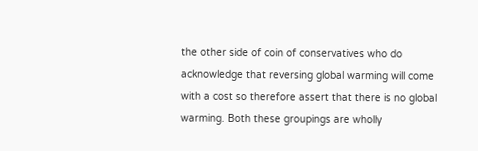the other side of coin of conservatives who do acknowledge that reversing global warming will come with a cost so therefore assert that there is no global warming. Both these groupings are wholly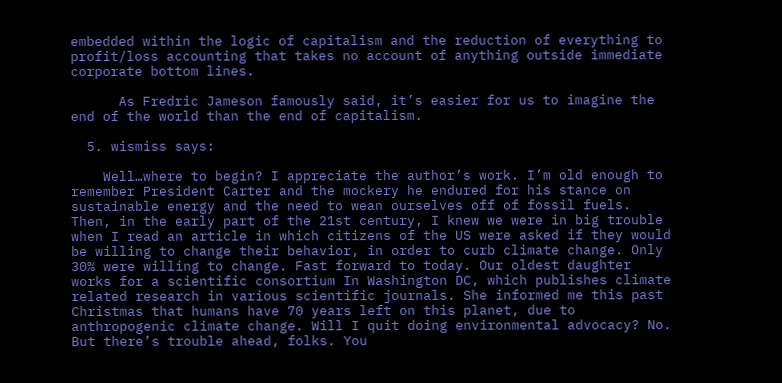embedded within the logic of capitalism and the reduction of everything to profit/loss accounting that takes no account of anything outside immediate corporate bottom lines.

      As Fredric Jameson famously said, it’s easier for us to imagine the end of the world than the end of capitalism.

  5. wismiss says:

    Well…where to begin? I appreciate the author’s work. I’m old enough to remember President Carter and the mockery he endured for his stance on sustainable energy and the need to wean ourselves off of fossil fuels. Then, in the early part of the 21st century, I knew we were in big trouble when I read an article in which citizens of the US were asked if they would be willing to change their behavior, in order to curb climate change. Only 30% were willing to change. Fast forward to today. Our oldest daughter works for a scientific consortium In Washington DC, which publishes climate related research in various scientific journals. She informed me this past Christmas that humans have 70 years left on this planet, due to anthropogenic climate change. Will I quit doing environmental advocacy? No. But there’s trouble ahead, folks. You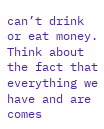can’t drink or eat money. Think about the fact that everything we have and are comes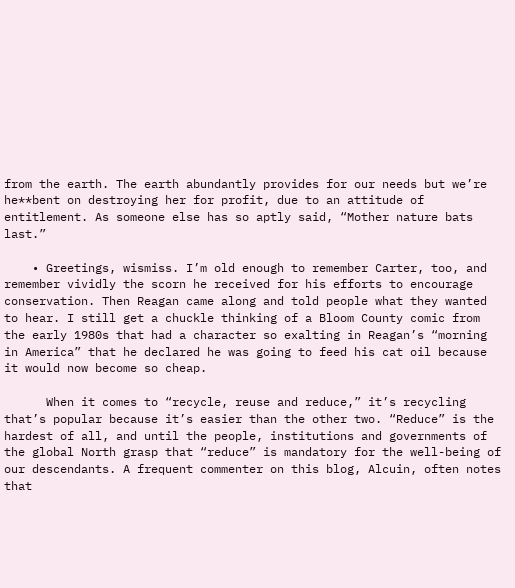from the earth. The earth abundantly provides for our needs but we’re he**bent on destroying her for profit, due to an attitude of entitlement. As someone else has so aptly said, “Mother nature bats last.”

    • Greetings, wismiss. I’m old enough to remember Carter, too, and remember vividly the scorn he received for his efforts to encourage conservation. Then Reagan came along and told people what they wanted to hear. I still get a chuckle thinking of a Bloom County comic from the early 1980s that had a character so exalting in Reagan’s “morning in America” that he declared he was going to feed his cat oil because it would now become so cheap.

      When it comes to “recycle, reuse and reduce,” it’s recycling that’s popular because it’s easier than the other two. “Reduce” is the hardest of all, and until the people, institutions and governments of the global North grasp that “reduce” is mandatory for the well-being of our descendants. A frequent commenter on this blog, Alcuin, often notes that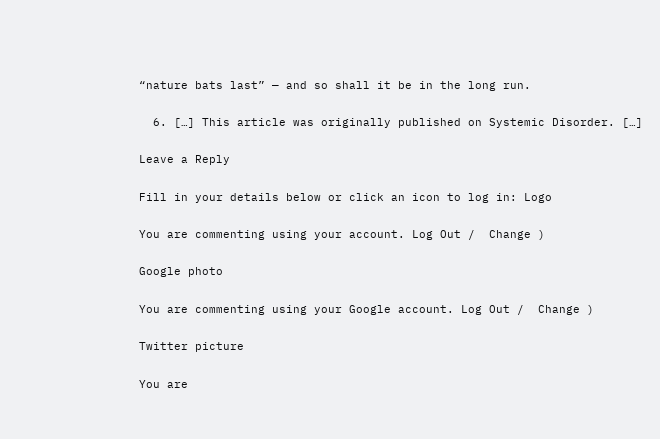“nature bats last” — and so shall it be in the long run.

  6. […] This article was originally published on Systemic Disorder. […]

Leave a Reply

Fill in your details below or click an icon to log in: Logo

You are commenting using your account. Log Out /  Change )

Google photo

You are commenting using your Google account. Log Out /  Change )

Twitter picture

You are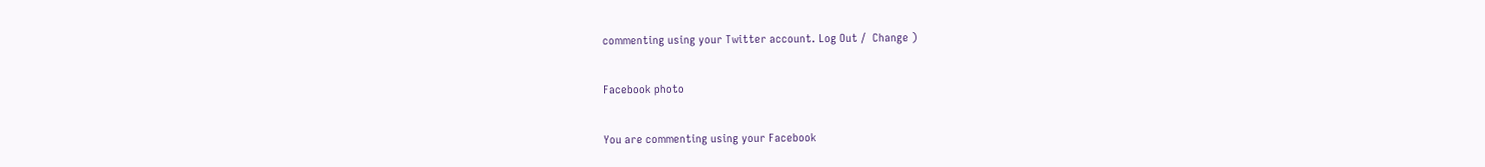commenting using your Twitter account. Log Out /  Change )

Facebook photo

You are commenting using your Facebook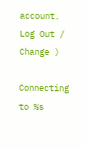account. Log Out /  Change )

Connecting to %s